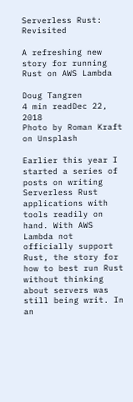Serverless Rust: Revisited

A refreshing new story for running Rust on AWS Lambda

Doug Tangren
4 min readDec 22, 2018
Photo by Roman Kraft on Unsplash

Earlier this year I started a series of posts on writing Serverless Rust applications with tools readily on hand. With AWS Lambda not officially support Rust, the story for how to best run Rust without thinking about servers was still being writ. In an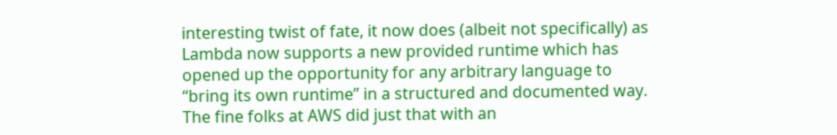interesting twist of fate, it now does (albeit not specifically) as Lambda now supports a new provided runtime which has opened up the opportunity for any arbitrary language to “bring its own runtime” in a structured and documented way. The fine folks at AWS did just that with an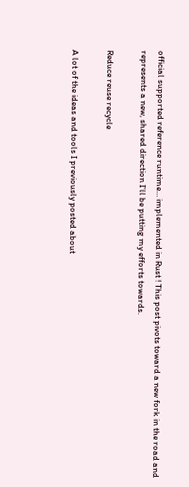official supported reference runtime… implemented in Rust ! This post pivots toward a new fork in the road and represents a new, shared direction I’ll be putting my efforts towards.

Reduce reuse recycle

A lot of the ideas and tools I previously posted about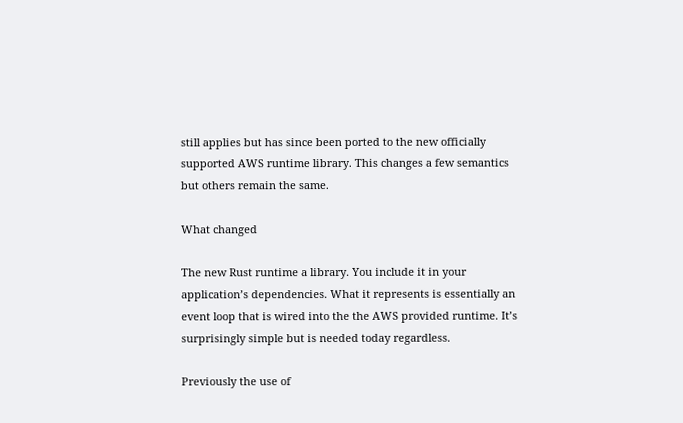still applies but has since been ported to the new officially supported AWS runtime library. This changes a few semantics but others remain the same.

What changed

The new Rust runtime a library. You include it in your application’s dependencies. What it represents is essentially an event loop that is wired into the the AWS provided runtime. It’s surprisingly simple but is needed today regardless.

Previously the use of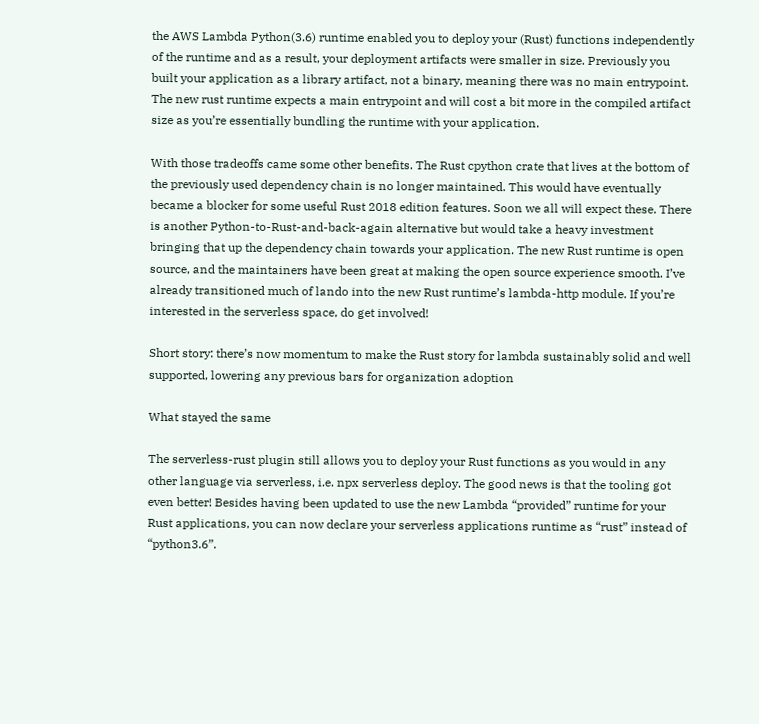the AWS Lambda Python(3.6) runtime enabled you to deploy your (Rust) functions independently of the runtime and as a result, your deployment artifacts were smaller in size. Previously you built your application as a library artifact, not a binary, meaning there was no main entrypoint. The new rust runtime expects a main entrypoint and will cost a bit more in the compiled artifact size as you’re essentially bundling the runtime with your application.

With those tradeoffs came some other benefits. The Rust cpython crate that lives at the bottom of the previously used dependency chain is no longer maintained. This would have eventually became a blocker for some useful Rust 2018 edition features. Soon we all will expect these. There is another Python-to-Rust-and-back-again alternative but would take a heavy investment bringing that up the dependency chain towards your application. The new Rust runtime is open source, and the maintainers have been great at making the open source experience smooth. I’ve already transitioned much of lando into the new Rust runtime’s lambda-http module. If you’re interested in the serverless space, do get involved!

Short story: there’s now momentum to make the Rust story for lambda sustainably solid and well supported, lowering any previous bars for organization adoption

What stayed the same

The serverless-rust plugin still allows you to deploy your Rust functions as you would in any other language via serverless, i.e. npx serverless deploy. The good news is that the tooling got even better! Besides having been updated to use the new Lambda “provided” runtime for your Rust applications, you can now declare your serverless applications runtime as “rust” instead of “python3.6”.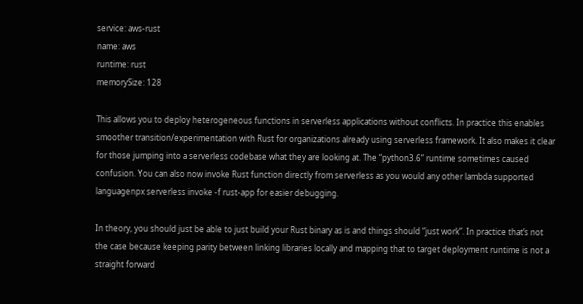service: aws-rust
name: aws
runtime: rust
memorySize: 128

This allows you to deploy heterogeneous functions in serverless applications without conflicts. In practice this enables smoother transition/experimentation with Rust for organizations already using serverless framework. It also makes it clear for those jumping into a serverless codebase what they are looking at. The “python3.6” runtime sometimes caused confusion. You can also now invoke Rust function directly from serverless as you would any other lambda supported languagenpx serverless invoke -f rust-app for easier debugging.

In theory, you should just be able to just build your Rust binary as is and things should “just work”. In practice that’s not the case because keeping parity between linking libraries locally and mapping that to target deployment runtime is not a straight forward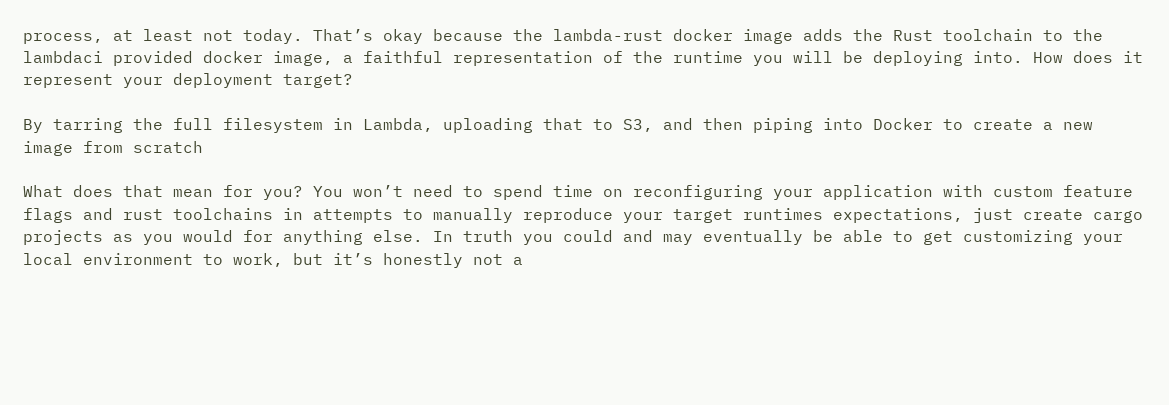process, at least not today. That’s okay because the lambda-rust docker image adds the Rust toolchain to the lambdaci provided docker image, a faithful representation of the runtime you will be deploying into. How does it represent your deployment target?

By tarring the full filesystem in Lambda, uploading that to S3, and then piping into Docker to create a new image from scratch

What does that mean for you? You won’t need to spend time on reconfiguring your application with custom feature flags and rust toolchains in attempts to manually reproduce your target runtimes expectations, just create cargo projects as you would for anything else. In truth you could and may eventually be able to get customizing your local environment to work, but it’s honestly not a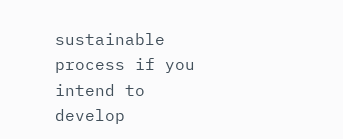sustainable process if you intend to develop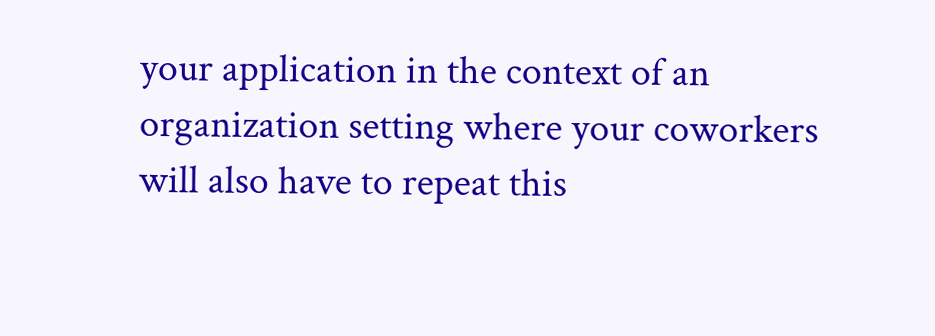your application in the context of an organization setting where your coworkers will also have to repeat this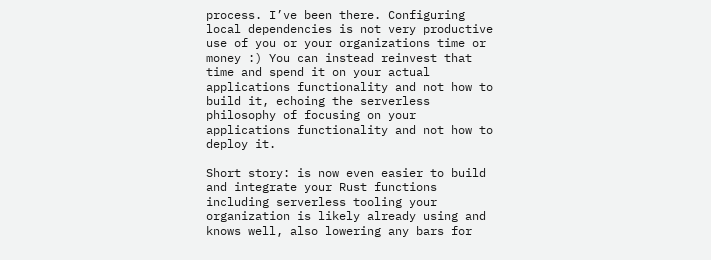process. I’ve been there. Configuring local dependencies is not very productive use of you or your organizations time or money :) You can instead reinvest that time and spend it on your actual applications functionality and not how to build it, echoing the serverless philosophy of focusing on your applications functionality and not how to deploy it.

Short story: is now even easier to build and integrate your Rust functions including serverless tooling your organization is likely already using and knows well, also lowering any bars for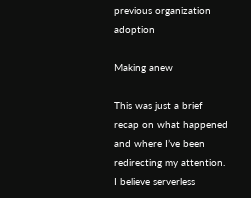previous organization adoption

Making anew

This was just a brief recap on what happened and where I’ve been redirecting my attention. I believe serverless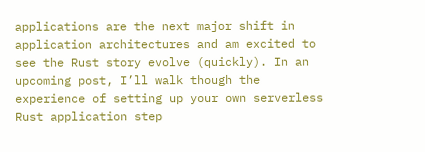applications are the next major shift in application architectures and am excited to see the Rust story evolve (quickly). In an upcoming post, I’ll walk though the experience of setting up your own serverless Rust application step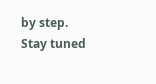by step. Stay tuned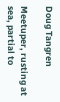Doug Tangren

Meetuper, rusting at sea, partial to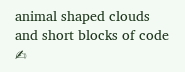animal shaped clouds and short blocks of code ✍